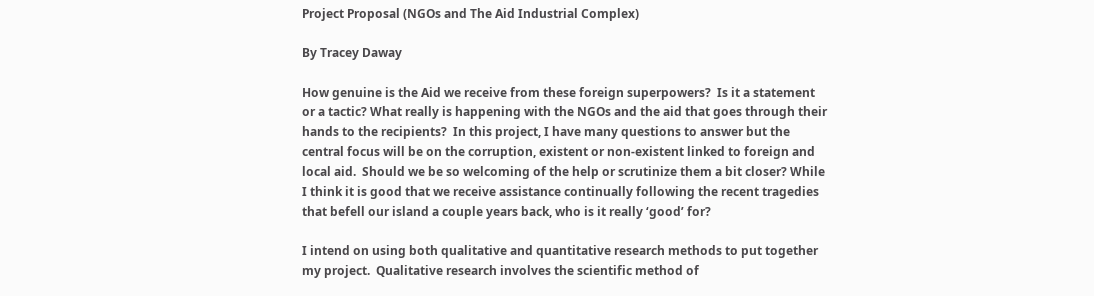Project Proposal (NGOs and The Aid Industrial Complex)

By Tracey Daway

How genuine is the Aid we receive from these foreign superpowers?  Is it a statement or a tactic? What really is happening with the NGOs and the aid that goes through their hands to the recipients?  In this project, I have many questions to answer but the central focus will be on the corruption, existent or non-existent linked to foreign and local aid.  Should we be so welcoming of the help or scrutinize them a bit closer? While I think it is good that we receive assistance continually following the recent tragedies that befell our island a couple years back, who is it really ‘good’ for?

I intend on using both qualitative and quantitative research methods to put together my project.  Qualitative research involves the scientific method of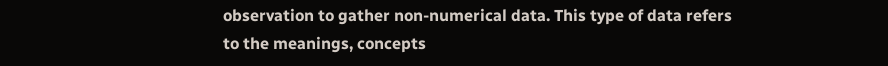observation to gather non-numerical data. This type of data refers to the meanings, concepts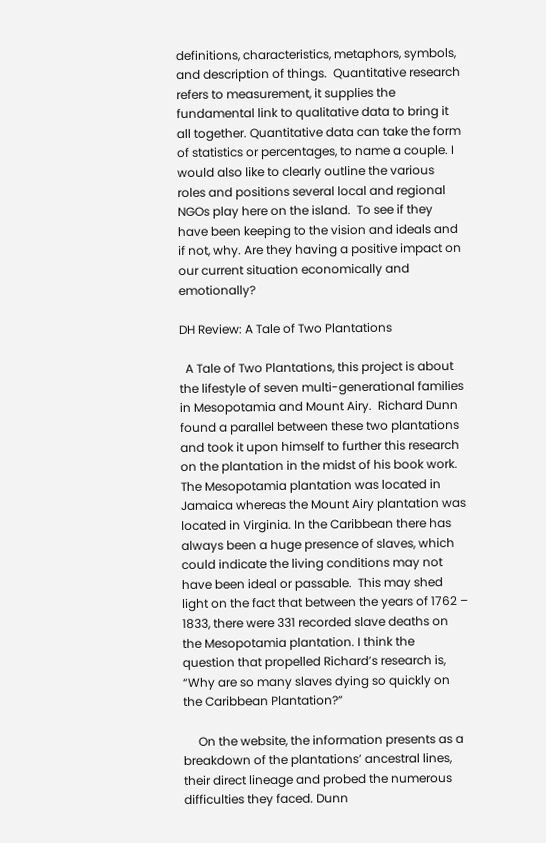definitions, characteristics, metaphors, symbols, and description of things.  Quantitative research refers to measurement, it supplies the fundamental link to qualitative data to bring it all together. Quantitative data can take the form of statistics or percentages, to name a couple. I would also like to clearly outline the various roles and positions several local and regional NGOs play here on the island.  To see if they have been keeping to the vision and ideals and if not, why. Are they having a positive impact on our current situation economically and emotionally?

DH Review: A Tale of Two Plantations

  A Tale of Two Plantations, this project is about the lifestyle of seven multi-generational families in Mesopotamia and Mount Airy.  Richard Dunn found a parallel between these two plantations and took it upon himself to further this research on the plantation in the midst of his book work.  The Mesopotamia plantation was located in Jamaica whereas the Mount Airy plantation was located in Virginia. In the Caribbean there has always been a huge presence of slaves, which could indicate the living conditions may not have been ideal or passable.  This may shed light on the fact that between the years of 1762 – 1833, there were 331 recorded slave deaths on the Mesopotamia plantation. I think the question that propelled Richard’s research is, “Why are so many slaves dying so quickly on the Caribbean Plantation?”

     On the website, the information presents as a breakdown of the plantations’ ancestral lines, their direct lineage and probed the numerous difficulties they faced. Dunn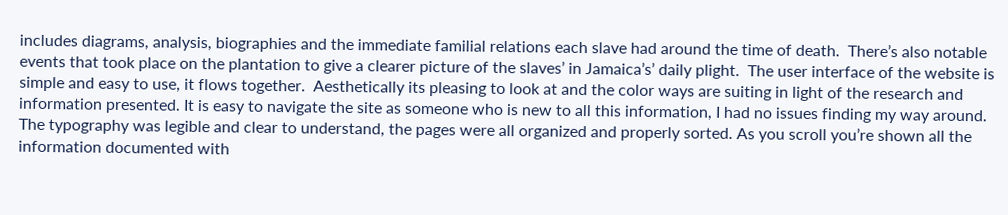includes diagrams, analysis, biographies and the immediate familial relations each slave had around the time of death.  There’s also notable events that took place on the plantation to give a clearer picture of the slaves’ in Jamaica’s’ daily plight.  The user interface of the website is simple and easy to use, it flows together.  Aesthetically its pleasing to look at and the color ways are suiting in light of the research and information presented. It is easy to navigate the site as someone who is new to all this information, I had no issues finding my way around.  The typography was legible and clear to understand, the pages were all organized and properly sorted. As you scroll you’re shown all the information documented with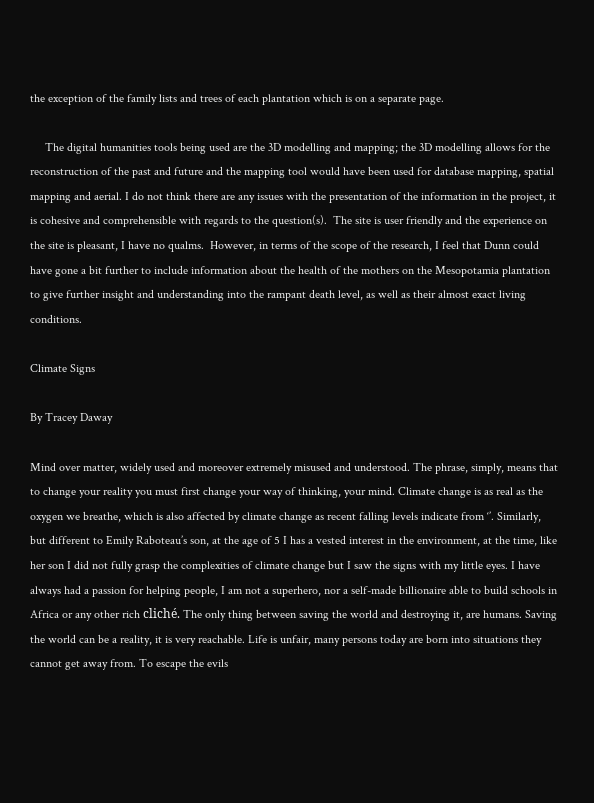the exception of the family lists and trees of each plantation which is on a separate page.

     The digital humanities tools being used are the 3D modelling and mapping; the 3D modelling allows for the reconstruction of the past and future and the mapping tool would have been used for database mapping, spatial mapping and aerial. I do not think there are any issues with the presentation of the information in the project, it is cohesive and comprehensible with regards to the question(s).  The site is user friendly and the experience on the site is pleasant, I have no qualms.  However, in terms of the scope of the research, I feel that Dunn could have gone a bit further to include information about the health of the mothers on the Mesopotamia plantation to give further insight and understanding into the rampant death level, as well as their almost exact living conditions.

Climate Signs

By Tracey Daway

Mind over matter, widely used and moreover extremely misused and understood. The phrase, simply, means that to change your reality you must first change your way of thinking, your mind. Climate change is as real as the oxygen we breathe, which is also affected by climate change as recent falling levels indicate from ‘’. Similarly, but different to Emily Raboteau’s son, at the age of 5 I has a vested interest in the environment, at the time, like her son I did not fully grasp the complexities of climate change but I saw the signs with my little eyes. I have always had a passion for helping people, I am not a superhero, nor a self-made billionaire able to build schools in Africa or any other rich cliché. The only thing between saving the world and destroying it, are humans. Saving the world can be a reality, it is very reachable. Life is unfair, many persons today are born into situations they cannot get away from. To escape the evils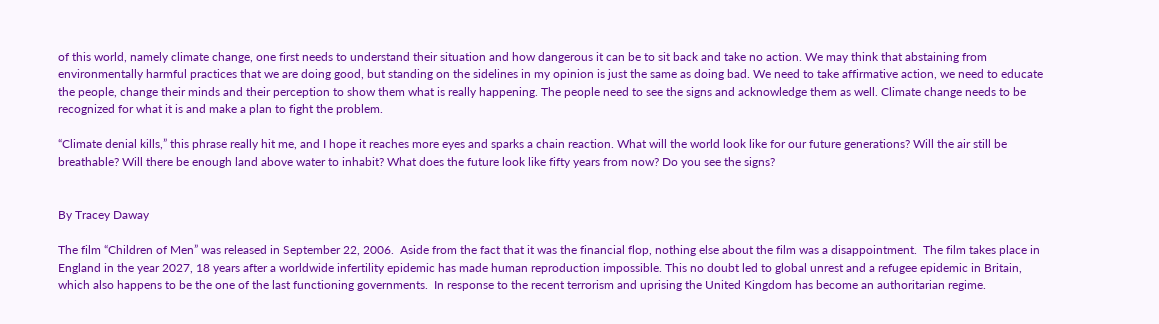of this world, namely climate change, one first needs to understand their situation and how dangerous it can be to sit back and take no action. We may think that abstaining from environmentally harmful practices that we are doing good, but standing on the sidelines in my opinion is just the same as doing bad. We need to take affirmative action, we need to educate the people, change their minds and their perception to show them what is really happening. The people need to see the signs and acknowledge them as well. Climate change needs to be recognized for what it is and make a plan to fight the problem.

“Climate denial kills,” this phrase really hit me, and I hope it reaches more eyes and sparks a chain reaction. What will the world look like for our future generations? Will the air still be breathable? Will there be enough land above water to inhabit? What does the future look like fifty years from now? Do you see the signs?


By Tracey Daway

The film “Children of Men” was released in September 22, 2006.  Aside from the fact that it was the financial flop, nothing else about the film was a disappointment.  The film takes place in England in the year 2027, 18 years after a worldwide infertility epidemic has made human reproduction impossible. This no doubt led to global unrest and a refugee epidemic in Britain, which also happens to be the one of the last functioning governments.  In response to the recent terrorism and uprising the United Kingdom has become an authoritarian regime.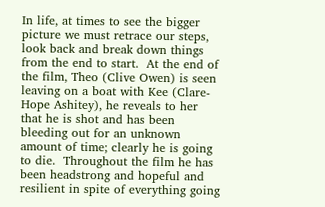In life, at times to see the bigger picture we must retrace our steps, look back and break down things from the end to start.  At the end of the film, Theo (Clive Owen) is seen leaving on a boat with Kee (Clare-Hope Ashitey), he reveals to her that he is shot and has been bleeding out for an unknown amount of time; clearly he is going to die.  Throughout the film he has been headstrong and hopeful and resilient in spite of everything going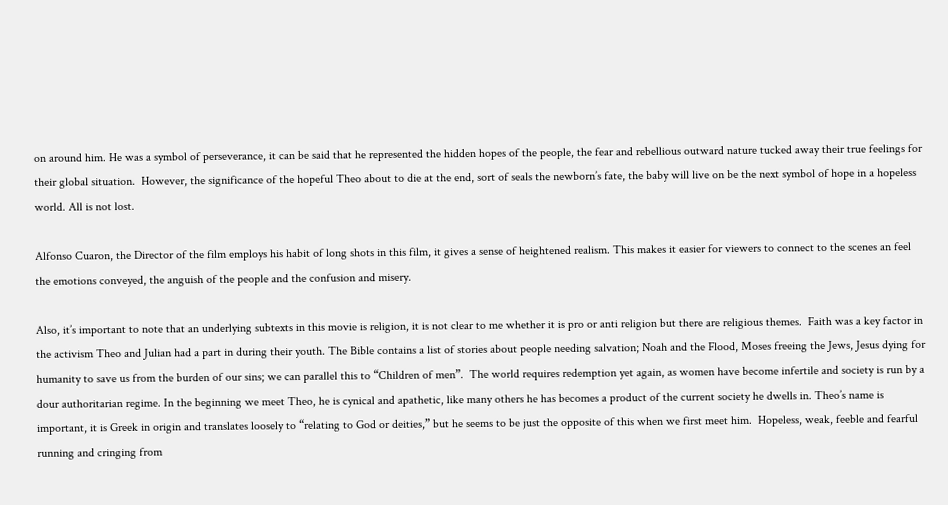on around him. He was a symbol of perseverance, it can be said that he represented the hidden hopes of the people, the fear and rebellious outward nature tucked away their true feelings for their global situation.  However, the significance of the hopeful Theo about to die at the end, sort of seals the newborn’s fate, the baby will live on be the next symbol of hope in a hopeless world. All is not lost.

Alfonso Cuaron, the Director of the film employs his habit of long shots in this film, it gives a sense of heightened realism. This makes it easier for viewers to connect to the scenes an feel the emotions conveyed, the anguish of the people and the confusion and misery.

Also, it’s important to note that an underlying subtexts in this movie is religion, it is not clear to me whether it is pro or anti religion but there are religious themes.  Faith was a key factor in the activism Theo and Julian had a part in during their youth. The Bible contains a list of stories about people needing salvation; Noah and the Flood, Moses freeing the Jews, Jesus dying for humanity to save us from the burden of our sins; we can parallel this to “Children of men”.  The world requires redemption yet again, as women have become infertile and society is run by a dour authoritarian regime. In the beginning we meet Theo, he is cynical and apathetic, like many others he has becomes a product of the current society he dwells in. Theo’s name is important, it is Greek in origin and translates loosely to “relating to God or deities,” but he seems to be just the opposite of this when we first meet him.  Hopeless, weak, feeble and fearful running and cringing from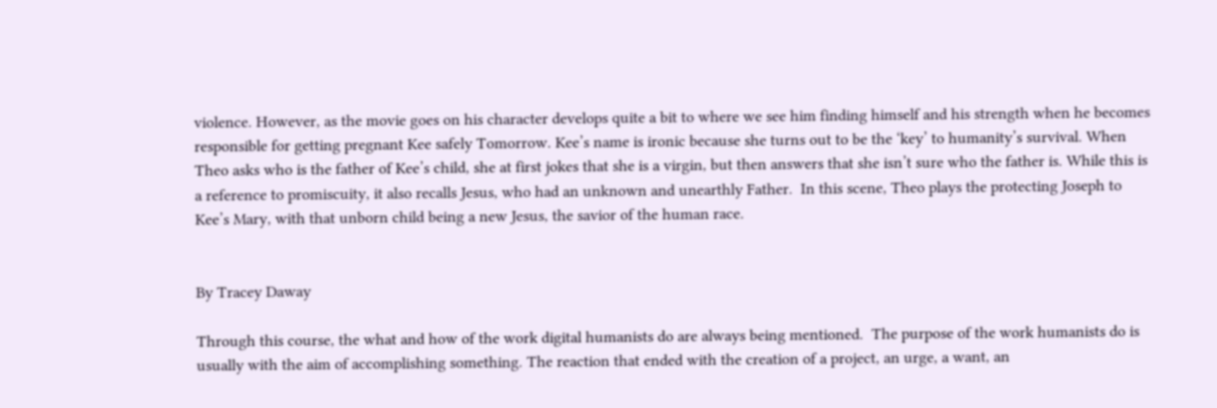violence. However, as the movie goes on his character develops quite a bit to where we see him finding himself and his strength when he becomes responsible for getting pregnant Kee safely Tomorrow. Kee’s name is ironic because she turns out to be the ‘key’ to humanity’s survival. When Theo asks who is the father of Kee’s child, she at first jokes that she is a virgin, but then answers that she isn’t sure who the father is. While this is a reference to promiscuity, it also recalls Jesus, who had an unknown and unearthly Father.  In this scene, Theo plays the protecting Joseph to Kee’s Mary, with that unborn child being a new Jesus, the savior of the human race.


By Tracey Daway

Through this course, the what and how of the work digital humanists do are always being mentioned.  The purpose of the work humanists do is usually with the aim of accomplishing something. The reaction that ended with the creation of a project, an urge, a want, an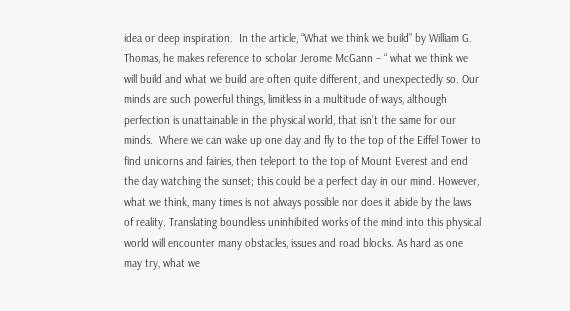idea or deep inspiration.  In the article, “What we think we build” by William G. Thomas, he makes reference to scholar Jerome McGann – “ what we think we will build and what we build are often quite different, and unexpectedly so. Our minds are such powerful things, limitless in a multitude of ways, although perfection is unattainable in the physical world, that isn’t the same for our minds.  Where we can wake up one day and fly to the top of the Eiffel Tower to find unicorns and fairies, then teleport to the top of Mount Everest and end the day watching the sunset; this could be a perfect day in our mind. However, what we think, many times is not always possible nor does it abide by the laws of reality. Translating boundless uninhibited works of the mind into this physical world will encounter many obstacles, issues and road blocks. As hard as one may try, what we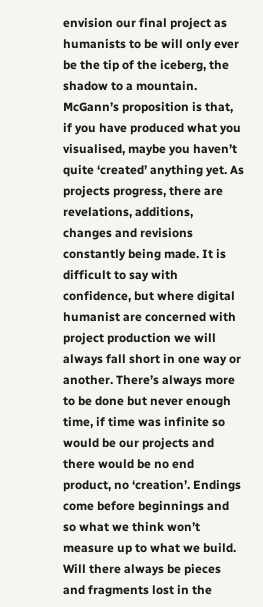envision our final project as humanists to be will only ever be the tip of the iceberg, the shadow to a mountain.  McGann’s proposition is that, if you have produced what you visualised, maybe you haven’t quite ‘created’ anything yet. As projects progress, there are revelations, additions, changes and revisions constantly being made. It is difficult to say with confidence, but where digital humanist are concerned with project production we will always fall short in one way or another. There’s always more to be done but never enough time, if time was infinite so would be our projects and there would be no end product, no ‘creation’. Endings come before beginnings and so what we think won’t measure up to what we build.  Will there always be pieces and fragments lost in the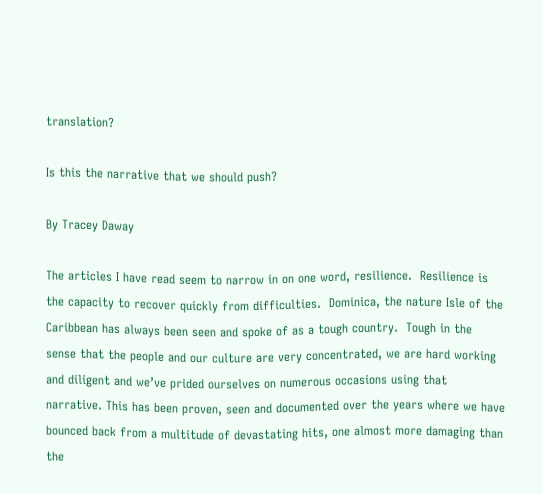translation?

Is this the narrative that we should push?

By Tracey Daway

The articles I have read seem to narrow in on one word, resilience.  Resilience is the capacity to recover quickly from difficulties.  Dominica, the nature Isle of the Caribbean has always been seen and spoke of as a tough country.  Tough in the sense that the people and our culture are very concentrated, we are hard working and diligent and we’ve prided ourselves on numerous occasions using that narrative. This has been proven, seen and documented over the years where we have bounced back from a multitude of devastating hits, one almost more damaging than the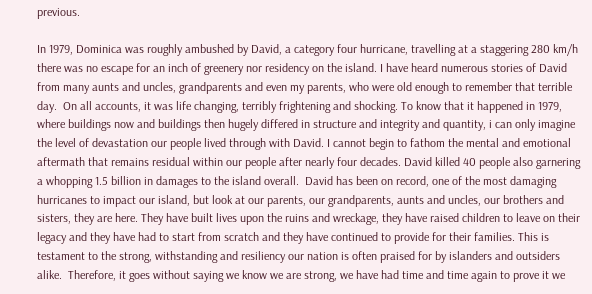previous.

In 1979, Dominica was roughly ambushed by David, a category four hurricane, travelling at a staggering 280 km/h there was no escape for an inch of greenery nor residency on the island. I have heard numerous stories of David from many aunts and uncles, grandparents and even my parents, who were old enough to remember that terrible day.  On all accounts, it was life changing, terribly frightening and shocking. To know that it happened in 1979, where buildings now and buildings then hugely differed in structure and integrity and quantity, i can only imagine the level of devastation our people lived through with David. I cannot begin to fathom the mental and emotional aftermath that remains residual within our people after nearly four decades. David killed 40 people also garnering a whopping 1.5 billion in damages to the island overall.  David has been on record, one of the most damaging hurricanes to impact our island, but look at our parents, our grandparents, aunts and uncles, our brothers and sisters, they are here. They have built lives upon the ruins and wreckage, they have raised children to leave on their legacy and they have had to start from scratch and they have continued to provide for their families. This is testament to the strong, withstanding and resiliency our nation is often praised for by islanders and outsiders alike.  Therefore, it goes without saying we know we are strong, we have had time and time again to prove it we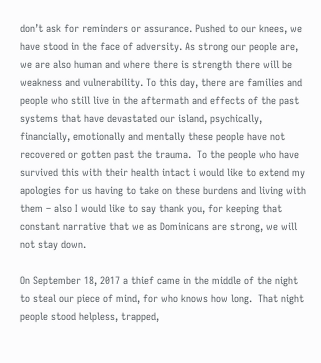don’t ask for reminders or assurance. Pushed to our knees, we have stood in the face of adversity. As strong our people are, we are also human and where there is strength there will be weakness and vulnerability. To this day, there are families and people who still live in the aftermath and effects of the past systems that have devastated our island, psychically, financially, emotionally and mentally these people have not recovered or gotten past the trauma.  To the people who have survived this with their health intact i would like to extend my apologies for us having to take on these burdens and living with them – also I would like to say thank you, for keeping that constant narrative that we as Dominicans are strong, we will not stay down.

On September 18, 2017 a thief came in the middle of the night to steal our piece of mind, for who knows how long.  That night people stood helpless, trapped,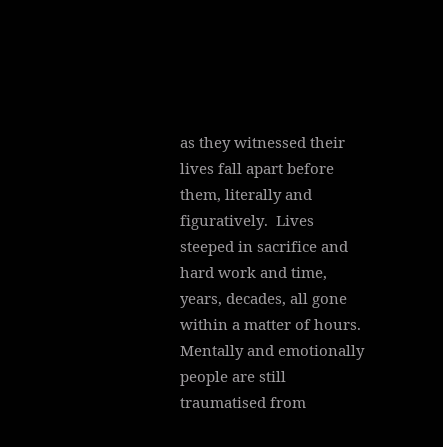as they witnessed their lives fall apart before them, literally and figuratively.  Lives steeped in sacrifice and hard work and time, years, decades, all gone within a matter of hours. Mentally and emotionally people are still traumatised from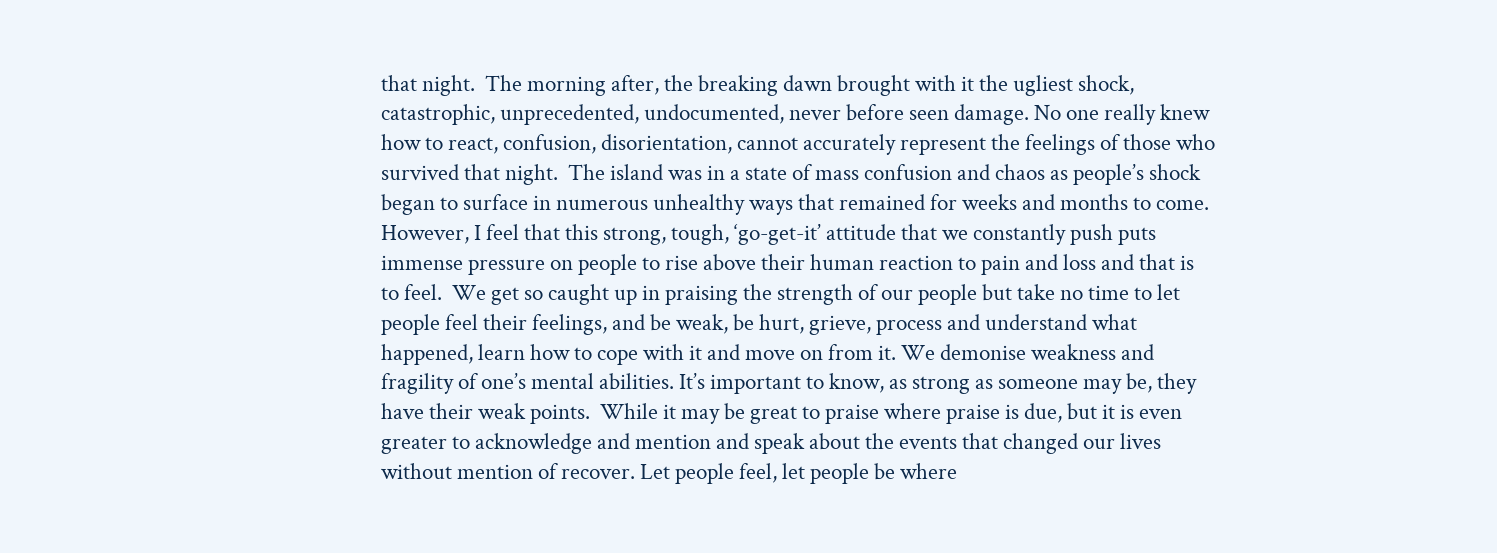that night.  The morning after, the breaking dawn brought with it the ugliest shock, catastrophic, unprecedented, undocumented, never before seen damage. No one really knew how to react, confusion, disorientation, cannot accurately represent the feelings of those who survived that night.  The island was in a state of mass confusion and chaos as people’s shock began to surface in numerous unhealthy ways that remained for weeks and months to come. However, I feel that this strong, tough, ‘go-get-it’ attitude that we constantly push puts immense pressure on people to rise above their human reaction to pain and loss and that is to feel.  We get so caught up in praising the strength of our people but take no time to let people feel their feelings, and be weak, be hurt, grieve, process and understand what happened, learn how to cope with it and move on from it. We demonise weakness and fragility of one’s mental abilities. It’s important to know, as strong as someone may be, they have their weak points.  While it may be great to praise where praise is due, but it is even greater to acknowledge and mention and speak about the events that changed our lives without mention of recover. Let people feel, let people be where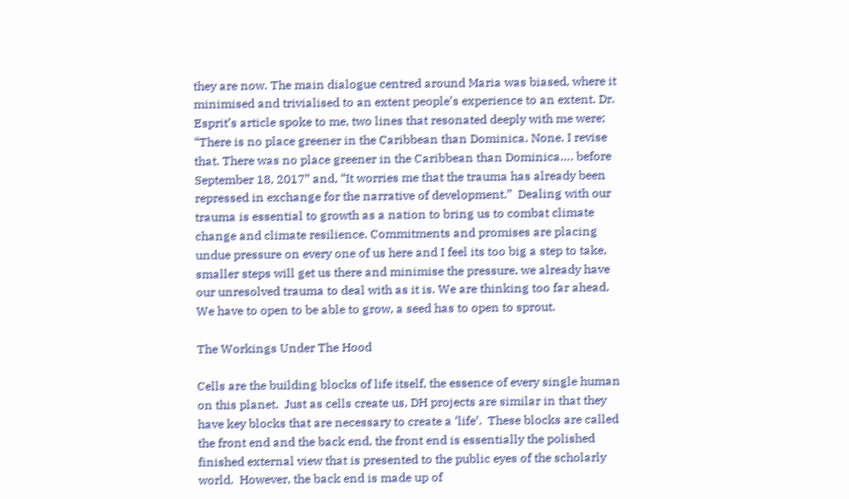they are now. The main dialogue centred around Maria was biased, where it minimised and trivialised to an extent people’s experience to an extent. Dr. Esprit’s article spoke to me, two lines that resonated deeply with me were; “There is no place greener in the Caribbean than Dominica. None. I revise that. There was no place greener in the Caribbean than Dominica…. before September 18, 2017” and, “It worries me that the trauma has already been repressed in exchange for the narrative of development.”  Dealing with our trauma is essential to growth as a nation to bring us to combat climate change and climate resilience. Commitments and promises are placing undue pressure on every one of us here and I feel its too big a step to take, smaller steps will get us there and minimise the pressure, we already have our unresolved trauma to deal with as it is. We are thinking too far ahead.  We have to open to be able to grow, a seed has to open to sprout.

The Workings Under The Hood

Cells are the building blocks of life itself, the essence of every single human on this planet.  Just as cells create us, DH projects are similar in that they have key blocks that are necessary to create a ‘life’.  These blocks are called the front end and the back end, the front end is essentially the polished finished external view that is presented to the public eyes of the scholarly world.  However, the back end is made up of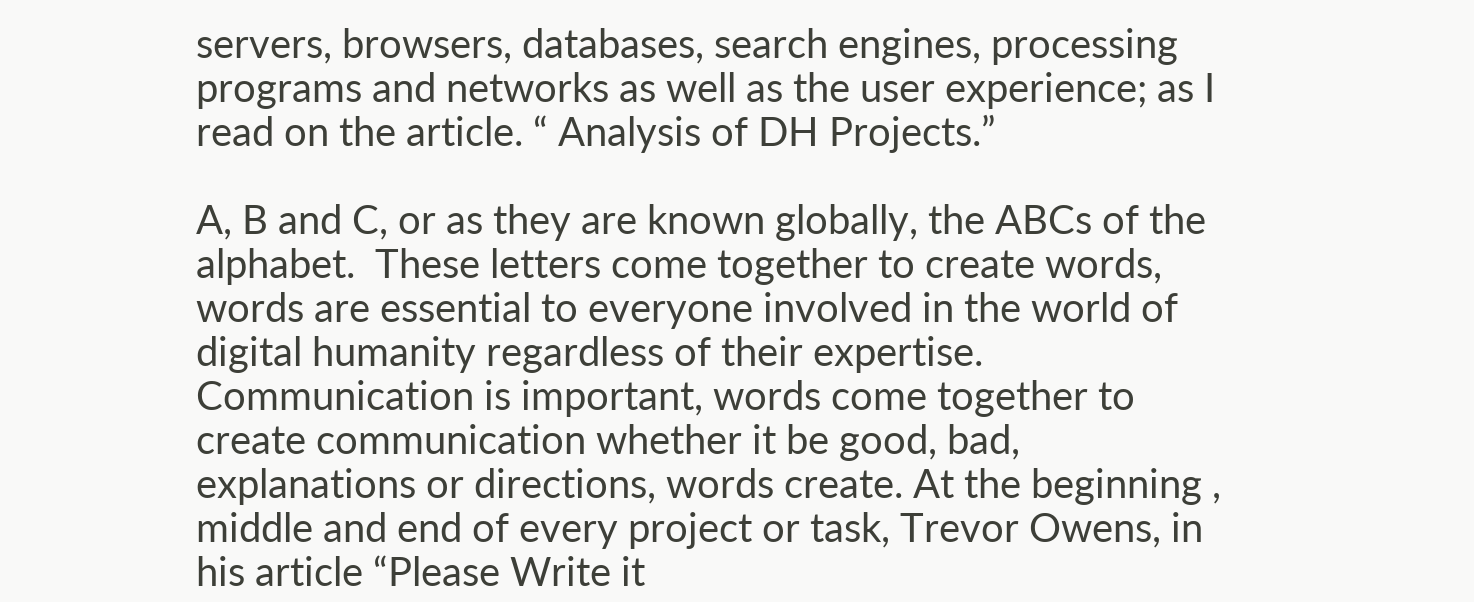servers, browsers, databases, search engines, processing programs and networks as well as the user experience; as I read on the article. “ Analysis of DH Projects.”

A, B and C, or as they are known globally, the ABCs of the alphabet.  These letters come together to create words, words are essential to everyone involved in the world of digital humanity regardless of their expertise.  Communication is important, words come together to create communication whether it be good, bad, explanations or directions, words create. At the beginning , middle and end of every project or task, Trevor Owens, in his article “Please Write it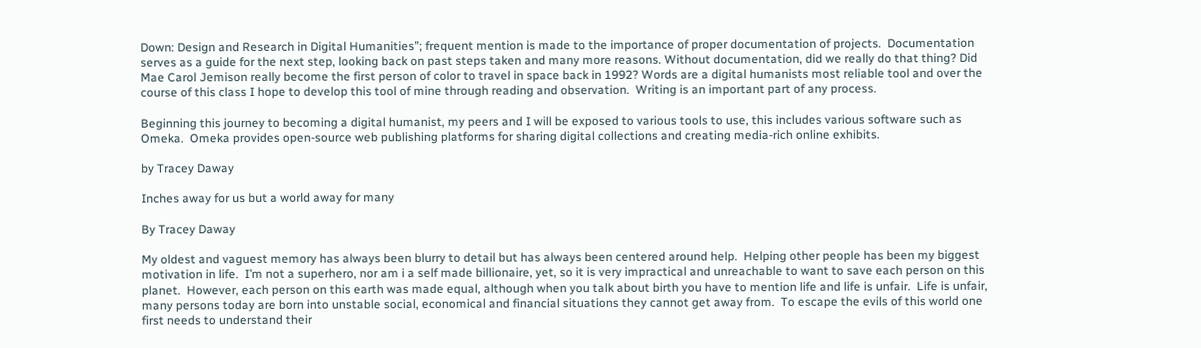Down: Design and Research in Digital Humanities”; frequent mention is made to the importance of proper documentation of projects.  Documentation serves as a guide for the next step, looking back on past steps taken and many more reasons. Without documentation, did we really do that thing? Did Mae Carol Jemison really become the first person of color to travel in space back in 1992? Words are a digital humanists most reliable tool and over the course of this class I hope to develop this tool of mine through reading and observation.  Writing is an important part of any process.

Beginning this journey to becoming a digital humanist, my peers and I will be exposed to various tools to use, this includes various software such as Omeka.  Omeka provides open-source web publishing platforms for sharing digital collections and creating media-rich online exhibits.

by Tracey Daway

Inches away for us but a world away for many

By Tracey Daway

My oldest and vaguest memory has always been blurry to detail but has always been centered around help.  Helping other people has been my biggest motivation in life.  I’m not a superhero, nor am i a self made billionaire, yet, so it is very impractical and unreachable to want to save each person on this planet.  However, each person on this earth was made equal, although when you talk about birth you have to mention life and life is unfair.  Life is unfair, many persons today are born into unstable social, economical and financial situations they cannot get away from.  To escape the evils of this world one first needs to understand their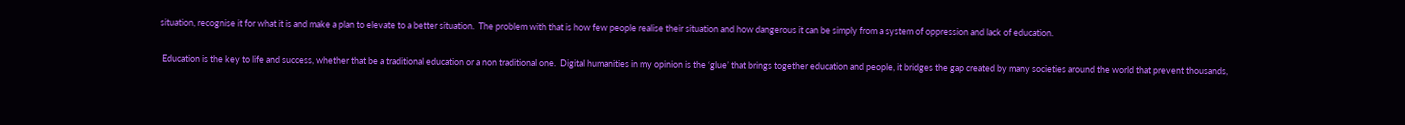situation, recognise it for what it is and make a plan to elevate to a better situation.  The problem with that is how few people realise their situation and how dangerous it can be simply from a system of oppression and lack of education.

 Education is the key to life and success, whether that be a traditional education or a non traditional one.  Digital humanities in my opinion is the ‘glue’ that brings together education and people, it bridges the gap created by many societies around the world that prevent thousands,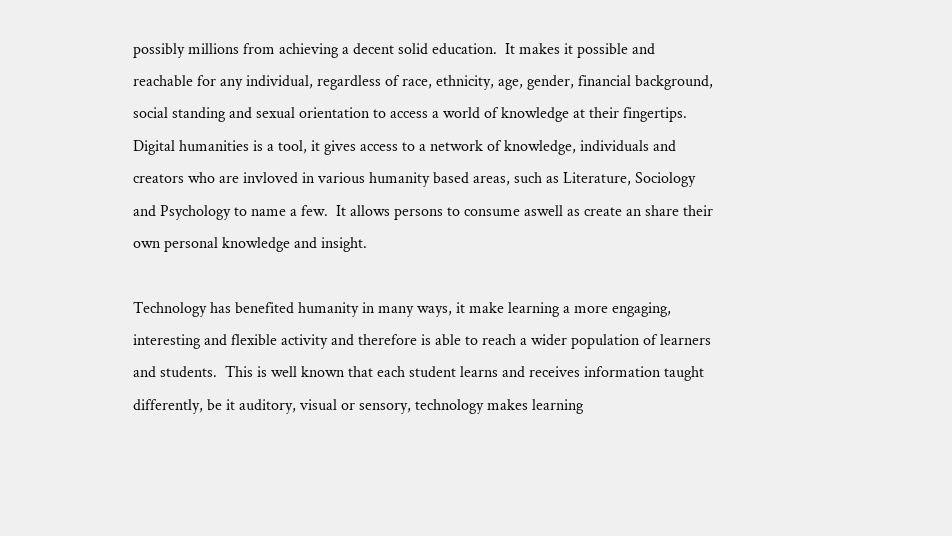possibly millions from achieving a decent solid education.  It makes it possible and reachable for any individual, regardless of race, ethnicity, age, gender, financial background, social standing and sexual orientation to access a world of knowledge at their fingertips.  Digital humanities is a tool, it gives access to a network of knowledge, individuals and creators who are invloved in various humanity based areas, such as Literature, Sociology and Psychology to name a few.  It allows persons to consume aswell as create an share their own personal knowledge and insight.

Technology has benefited humanity in many ways, it make learning a more engaging, interesting and flexible activity and therefore is able to reach a wider population of learners and students.  This is well known that each student learns and receives information taught differently, be it auditory, visual or sensory, technology makes learning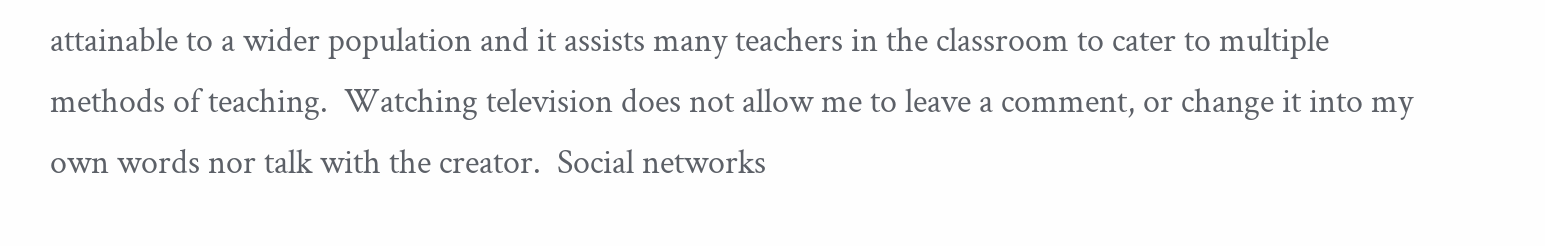attainable to a wider population and it assists many teachers in the classroom to cater to multiple methods of teaching.  Watching television does not allow me to leave a comment, or change it into my own words nor talk with the creator.  Social networks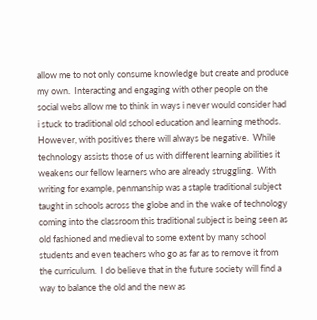allow me to not only consume knowledge but create and produce my own.  Interacting and engaging with other people on the social webs allow me to think in ways i never would consider had i stuck to traditional old school education and learning methods.   However, with positives there will always be negative.  While technology assists those of us with different learning abilities it weakens our fellow learners who are already struggling.  With writing for example, penmanship was a staple traditional subject taught in schools across the globe and in the wake of technology coming into the classroom this traditional subject is being seen as old fashioned and medieval to some extent by many school students and even teachers who go as far as to remove it from the curriculum.  I do believe that in the future society will find a way to balance the old and the new as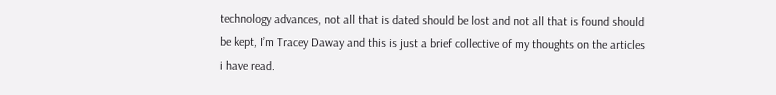technology advances, not all that is dated should be lost and not all that is found should be kept, I’m Tracey Daway and this is just a brief collective of my thoughts on the articles i have read.